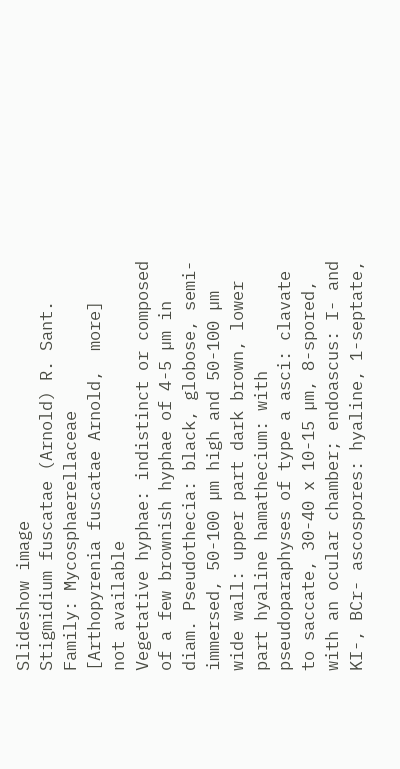Slideshow image
Stigmidium fuscatae (Arnold) R. Sant.
Family: Mycosphaerellaceae
[Arthopyrenia fuscatae Arnold,  more]
not available
Vegetative hyphae: indistinct or composed of a few brownish hyphae of 4-5 µm in diam. Pseudothecia: black, globose, semi-immersed, 50-100 µm high and 50-100 µm wide wall: upper part dark brown, lower part hyaline hamathecium: with pseudoparaphyses of type a asci: clavate to saccate, 30-40 x 10-15 µm, 8-spored, with an ocular chamber; endoascus: I- and KI-, BCr- ascospores: hyaline, 1-septate,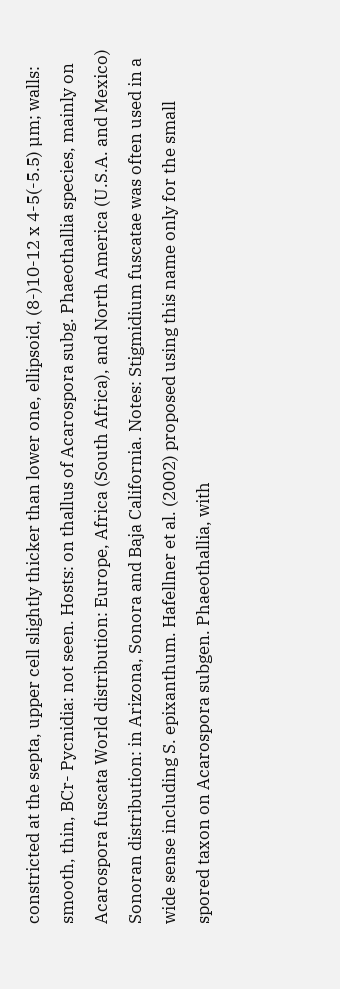constricted at the septa, upper cell slightly thicker than lower one, ellipsoid, (8-)10-12 x 4-5(-5.5) µm; walls: smooth, thin, BCr- Pycnidia: not seen. Hosts: on thallus of Acarospora subg. Phaeothallia species, mainly on Acarospora fuscata World distribution: Europe, Africa (South Africa), and North America (U.S.A. and Mexico) Sonoran distribution: in Arizona, Sonora and Baja California. Notes: Stigmidium fuscatae was often used in a wide sense including S. epixanthum. Hafellner et al. (2002) proposed using this name only for the small spored taxon on Acarospora subgen. Phaeothallia, with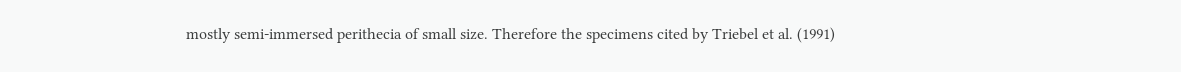mostly semi-immersed perithecia of small size. Therefore the specimens cited by Triebel et al. (1991)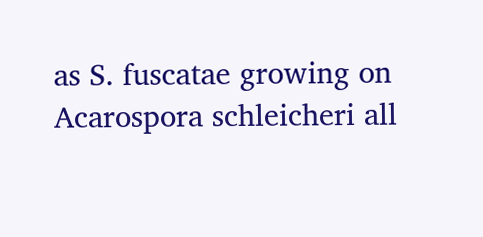as S. fuscatae growing on Acarospora schleicheri all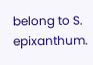belong to S. epixanthum.